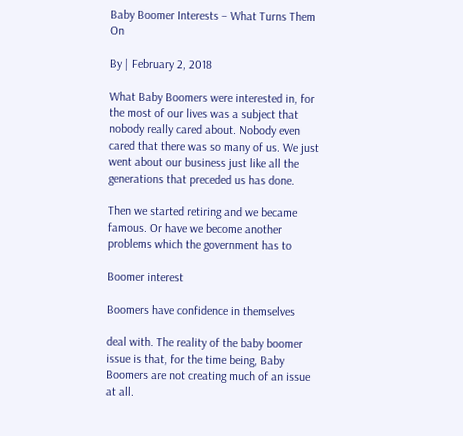Baby Boomer Interests – What Turns Them On

By | February 2, 2018

What Baby Boomers were interested in, for the most of our lives was a subject that nobody really cared about. Nobody even cared that there was so many of us. We just went about our business just like all the generations that preceded us has done.

Then we started retiring and we became famous. Or have we become another problems which the government has to

Boomer interest

Boomers have confidence in themselves

deal with. The reality of the baby boomer issue is that, for the time being, Baby Boomers are not creating much of an issue at all.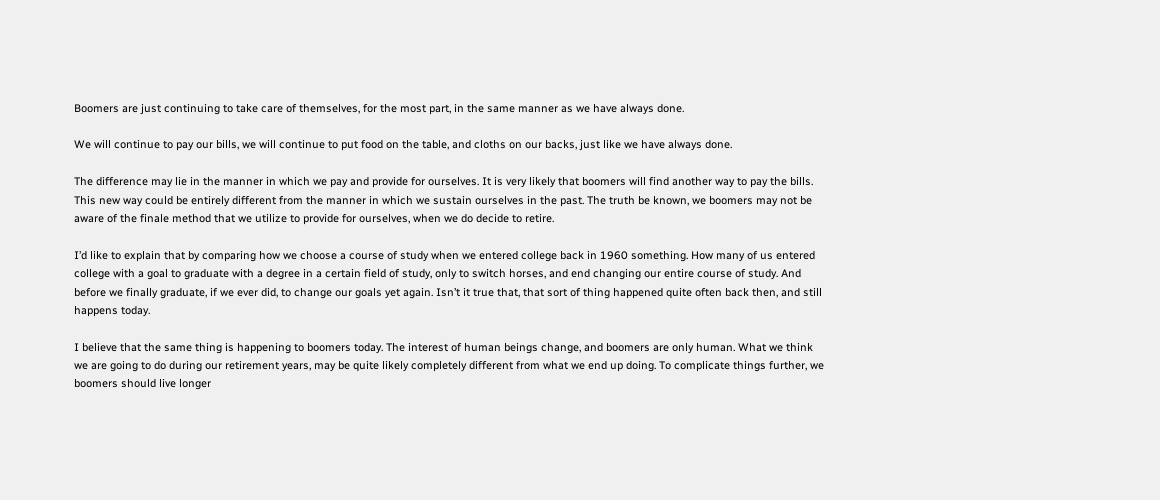Boomers are just continuing to take care of themselves, for the most part, in the same manner as we have always done.

We will continue to pay our bills, we will continue to put food on the table, and cloths on our backs, just like we have always done.

The difference may lie in the manner in which we pay and provide for ourselves. It is very likely that boomers will find another way to pay the bills. This new way could be entirely different from the manner in which we sustain ourselves in the past. The truth be known, we boomers may not be aware of the finale method that we utilize to provide for ourselves, when we do decide to retire.

I’d like to explain that by comparing how we choose a course of study when we entered college back in 1960 something. How many of us entered college with a goal to graduate with a degree in a certain field of study, only to switch horses, and end changing our entire course of study. And before we finally graduate, if we ever did, to change our goals yet again. Isn’t it true that, that sort of thing happened quite often back then, and still happens today.

I believe that the same thing is happening to boomers today. The interest of human beings change, and boomers are only human. What we think we are going to do during our retirement years, may be quite likely completely different from what we end up doing. To complicate things further, we boomers should live longer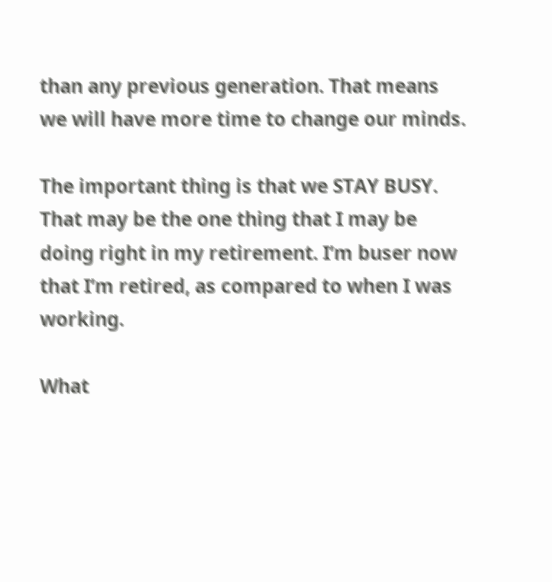than any previous generation. That means we will have more time to change our minds.

The important thing is that we STAY BUSY. That may be the one thing that I may be doing right in my retirement. I’m buser now that I’m retired, as compared to when I was working.

What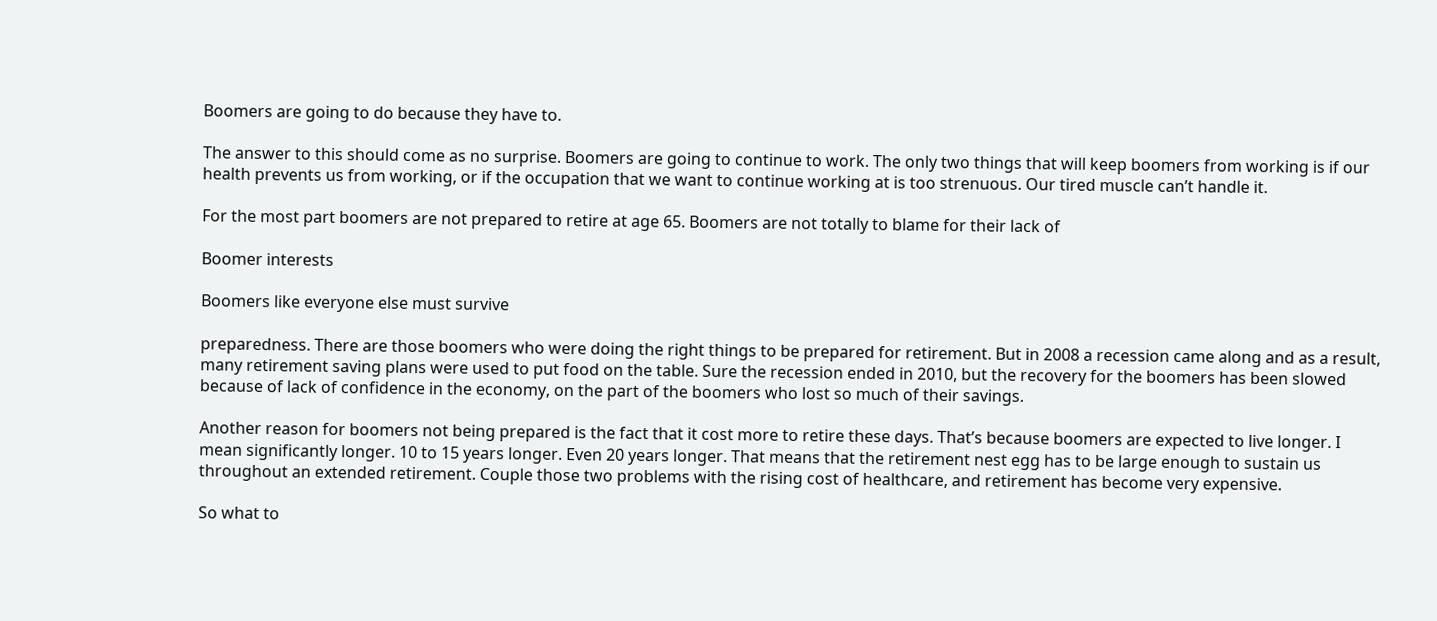Boomers are going to do because they have to.

The answer to this should come as no surprise. Boomers are going to continue to work. The only two things that will keep boomers from working is if our health prevents us from working, or if the occupation that we want to continue working at is too strenuous. Our tired muscle can’t handle it.

For the most part boomers are not prepared to retire at age 65. Boomers are not totally to blame for their lack of

Boomer interests

Boomers like everyone else must survive

preparedness. There are those boomers who were doing the right things to be prepared for retirement. But in 2008 a recession came along and as a result, many retirement saving plans were used to put food on the table. Sure the recession ended in 2010, but the recovery for the boomers has been slowed because of lack of confidence in the economy, on the part of the boomers who lost so much of their savings.

Another reason for boomers not being prepared is the fact that it cost more to retire these days. That’s because boomers are expected to live longer. I mean significantly longer. 10 to 15 years longer. Even 20 years longer. That means that the retirement nest egg has to be large enough to sustain us throughout an extended retirement. Couple those two problems with the rising cost of healthcare, and retirement has become very expensive.

So what to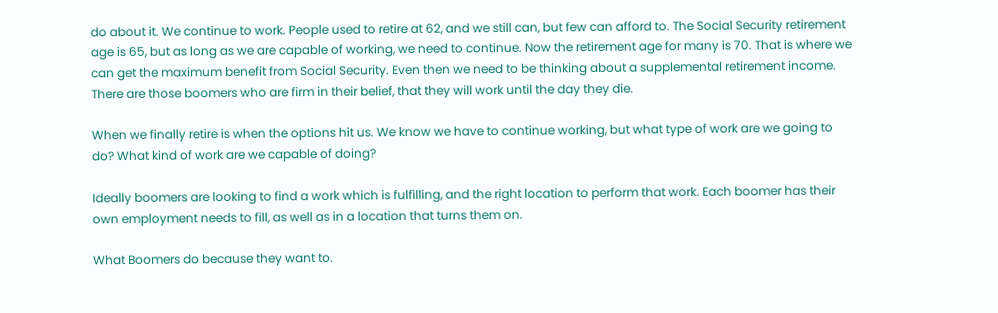do about it. We continue to work. People used to retire at 62, and we still can, but few can afford to. The Social Security retirement age is 65, but as long as we are capable of working, we need to continue. Now the retirement age for many is 70. That is where we can get the maximum benefit from Social Security. Even then we need to be thinking about a supplemental retirement income. There are those boomers who are firm in their belief, that they will work until the day they die.

When we finally retire is when the options hit us. We know we have to continue working, but what type of work are we going to do? What kind of work are we capable of doing?

Ideally boomers are looking to find a work which is fulfilling, and the right location to perform that work. Each boomer has their own employment needs to fill, as well as in a location that turns them on.

What Boomers do because they want to.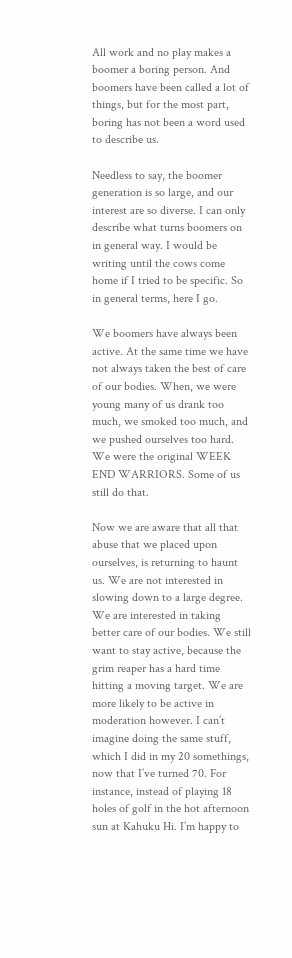All work and no play makes a boomer a boring person. And boomers have been called a lot of things, but for the most part, boring has not been a word used to describe us.

Needless to say, the boomer generation is so large, and our interest are so diverse. I can only describe what turns boomers on in general way. I would be writing until the cows come home if I tried to be specific. So in general terms, here I go.

We boomers have always been active. At the same time we have not always taken the best of care of our bodies. When, we were young many of us drank too much, we smoked too much, and we pushed ourselves too hard. We were the original WEEK END WARRIORS. Some of us still do that.

Now we are aware that all that abuse that we placed upon ourselves, is returning to haunt us. We are not interested in slowing down to a large degree. We are interested in taking better care of our bodies. We still want to stay active, because the grim reaper has a hard time hitting a moving target. We are more likely to be active in moderation however. I can’t imagine doing the same stuff, which I did in my 20 somethings, now that I’ve turned 70. For instance, instead of playing 18 holes of golf in the hot afternoon sun at Kahuku Hi. I’m happy to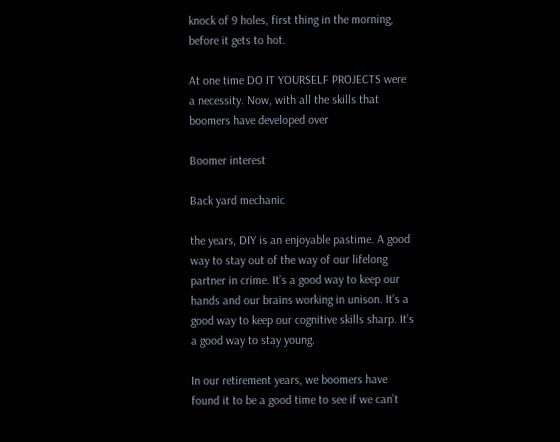knock of 9 holes, first thing in the morning, before it gets to hot.

At one time DO IT YOURSELF PROJECTS were a necessity. Now, with all the skills that boomers have developed over

Boomer interest

Back yard mechanic

the years, DIY is an enjoyable pastime. A good way to stay out of the way of our lifelong partner in crime. It’s a good way to keep our hands and our brains working in unison. It’s a good way to keep our cognitive skills sharp. It’s a good way to stay young.

In our retirement years, we boomers have found it to be a good time to see if we can’t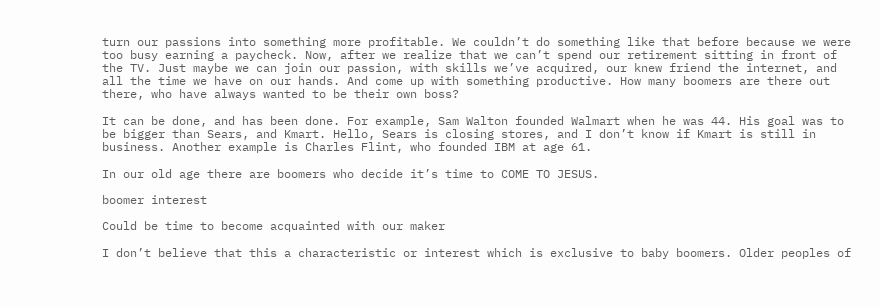turn our passions into something more profitable. We couldn’t do something like that before because we were too busy earning a paycheck. Now, after we realize that we can’t spend our retirement sitting in front of the TV. Just maybe we can join our passion, with skills we’ve acquired, our knew friend the internet, and all the time we have on our hands. And come up with something productive. How many boomers are there out there, who have always wanted to be their own boss?

It can be done, and has been done. For example, Sam Walton founded Walmart when he was 44. His goal was to be bigger than Sears, and Kmart. Hello, Sears is closing stores, and I don’t know if Kmart is still in business. Another example is Charles Flint, who founded IBM at age 61.

In our old age there are boomers who decide it’s time to COME TO JESUS.

boomer interest

Could be time to become acquainted with our maker

I don’t believe that this a characteristic or interest which is exclusive to baby boomers. Older peoples of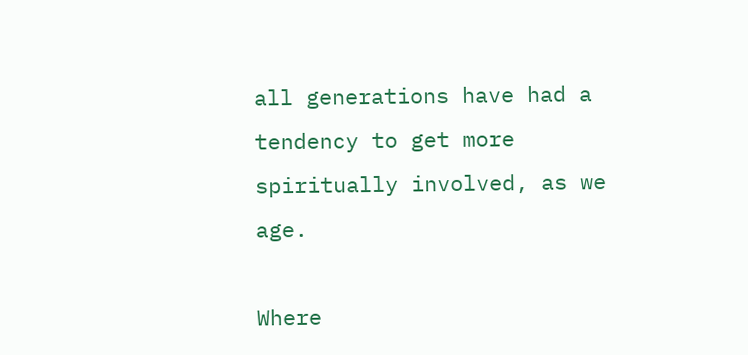all generations have had a tendency to get more spiritually involved, as we age.

Where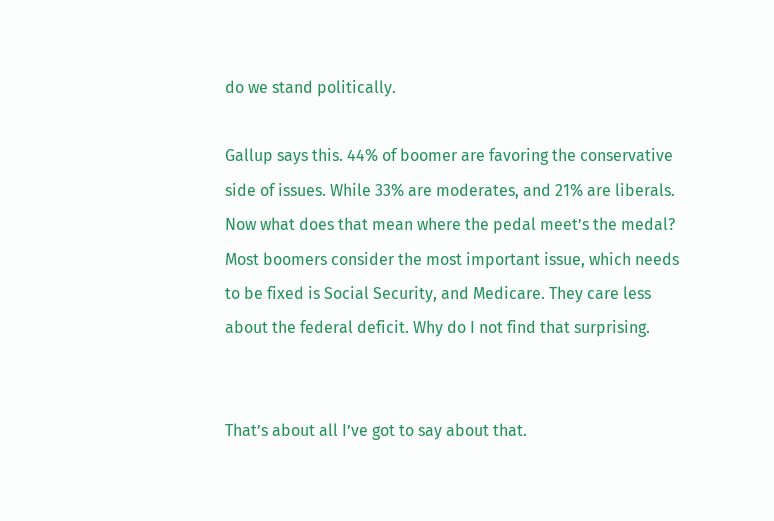do we stand politically.

Gallup says this. 44% of boomer are favoring the conservative side of issues. While 33% are moderates, and 21% are liberals. Now what does that mean where the pedal meet’s the medal? Most boomers consider the most important issue, which needs to be fixed is Social Security, and Medicare. They care less about the federal deficit. Why do I not find that surprising.


That’s about all I’ve got to say about that.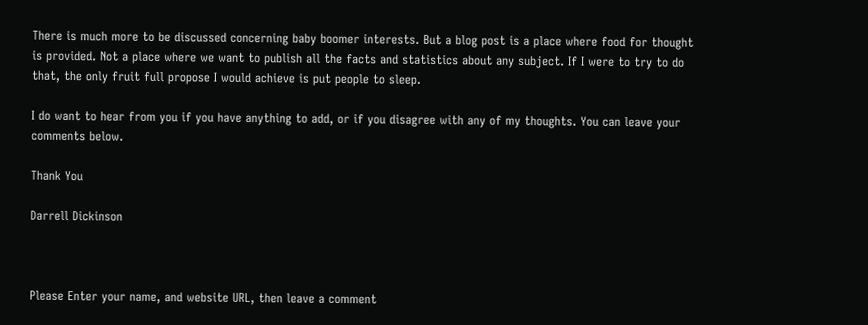There is much more to be discussed concerning baby boomer interests. But a blog post is a place where food for thought is provided. Not a place where we want to publish all the facts and statistics about any subject. If I were to try to do that, the only fruit full propose I would achieve is put people to sleep.

I do want to hear from you if you have anything to add, or if you disagree with any of my thoughts. You can leave your comments below.

Thank You

Darrell Dickinson



Please Enter your name, and website URL, then leave a comment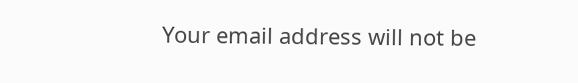Your email address will not be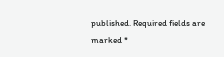published. Required fields are marked *